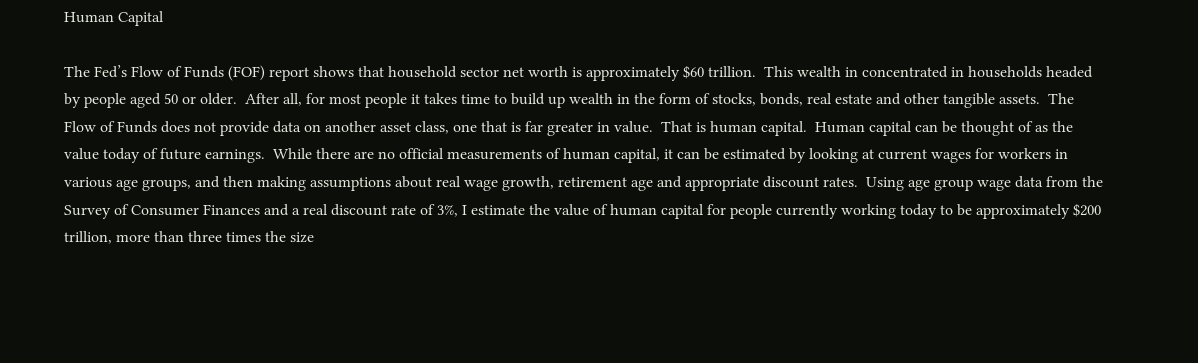Human Capital

The Fed’s Flow of Funds (FOF) report shows that household sector net worth is approximately $60 trillion.  This wealth in concentrated in households headed by people aged 50 or older.  After all, for most people it takes time to build up wealth in the form of stocks, bonds, real estate and other tangible assets.  The Flow of Funds does not provide data on another asset class, one that is far greater in value.  That is human capital.  Human capital can be thought of as the value today of future earnings.  While there are no official measurements of human capital, it can be estimated by looking at current wages for workers in various age groups, and then making assumptions about real wage growth, retirement age and appropriate discount rates.  Using age group wage data from the Survey of Consumer Finances and a real discount rate of 3%, I estimate the value of human capital for people currently working today to be approximately $200 trillion, more than three times the size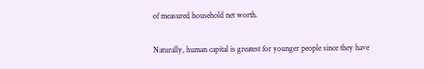of measured household net worth.

Naturally, human capital is greatest for younger people since they have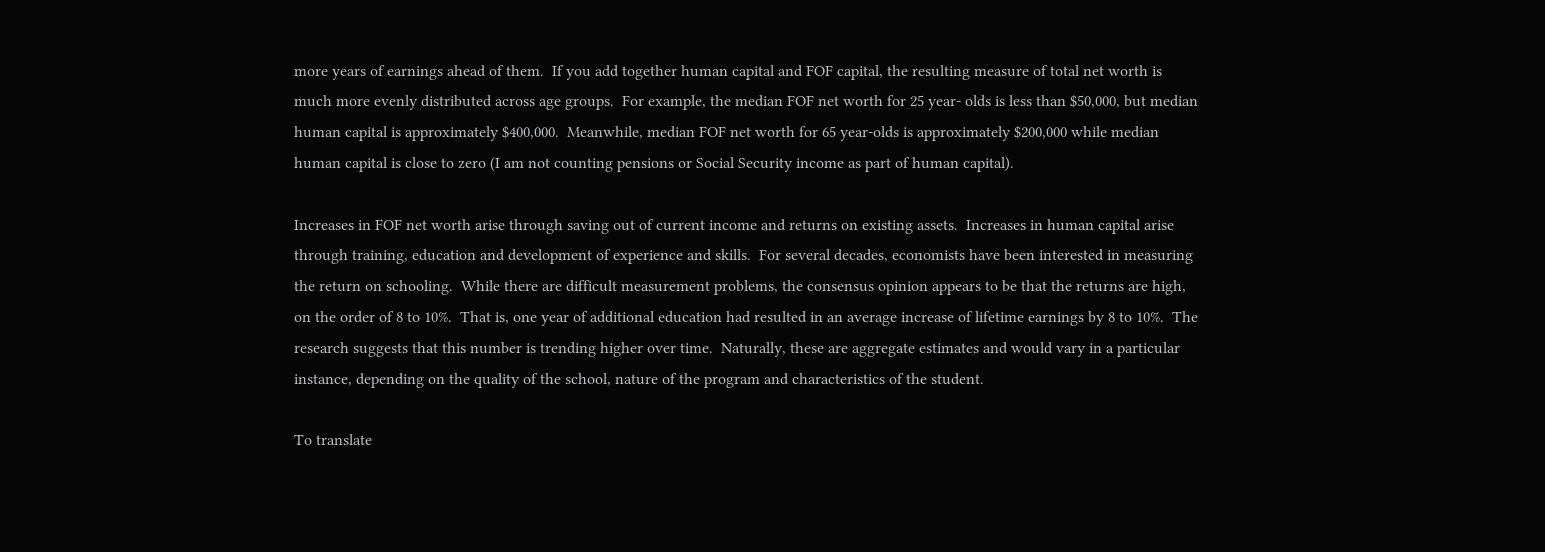more years of earnings ahead of them.  If you add together human capital and FOF capital, the resulting measure of total net worth is much more evenly distributed across age groups.  For example, the median FOF net worth for 25 year- olds is less than $50,000, but median human capital is approximately $400,000.  Meanwhile, median FOF net worth for 65 year-olds is approximately $200,000 while median human capital is close to zero (I am not counting pensions or Social Security income as part of human capital).

Increases in FOF net worth arise through saving out of current income and returns on existing assets.  Increases in human capital arise through training, education and development of experience and skills.  For several decades, economists have been interested in measuring the return on schooling.  While there are difficult measurement problems, the consensus opinion appears to be that the returns are high, on the order of 8 to 10%.  That is, one year of additional education had resulted in an average increase of lifetime earnings by 8 to 10%.  The research suggests that this number is trending higher over time.  Naturally, these are aggregate estimates and would vary in a particular instance, depending on the quality of the school, nature of the program and characteristics of the student.

To translate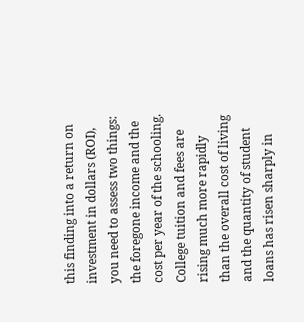this finding into a return on investment in dollars (ROI), you need to assess two things:  the foregone income and the cost per year of the schooling.  College tuition and fees are rising much more rapidly than the overall cost of living and the quantity of student loans has risen sharply in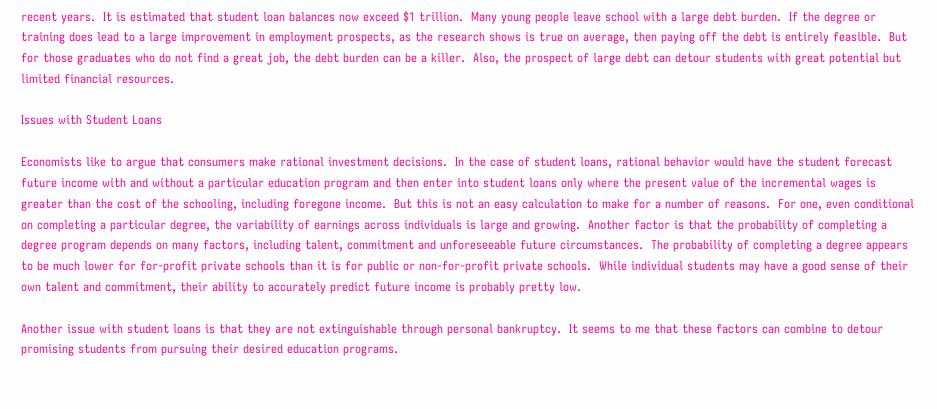recent years.  It is estimated that student loan balances now exceed $1 trillion.  Many young people leave school with a large debt burden.  If the degree or training does lead to a large improvement in employment prospects, as the research shows is true on average, then paying off the debt is entirely feasible.  But for those graduates who do not find a great job, the debt burden can be a killer.  Also, the prospect of large debt can detour students with great potential but limited financial resources.

Issues with Student Loans

Economists like to argue that consumers make rational investment decisions.  In the case of student loans, rational behavior would have the student forecast future income with and without a particular education program and then enter into student loans only where the present value of the incremental wages is greater than the cost of the schooling, including foregone income.  But this is not an easy calculation to make for a number of reasons.  For one, even conditional on completing a particular degree, the variability of earnings across individuals is large and growing.  Another factor is that the probability of completing a degree program depends on many factors, including talent, commitment and unforeseeable future circumstances.  The probability of completing a degree appears to be much lower for for-profit private schools than it is for public or non-for-profit private schools.  While individual students may have a good sense of their own talent and commitment, their ability to accurately predict future income is probably pretty low.

Another issue with student loans is that they are not extinguishable through personal bankruptcy.  It seems to me that these factors can combine to detour promising students from pursuing their desired education programs.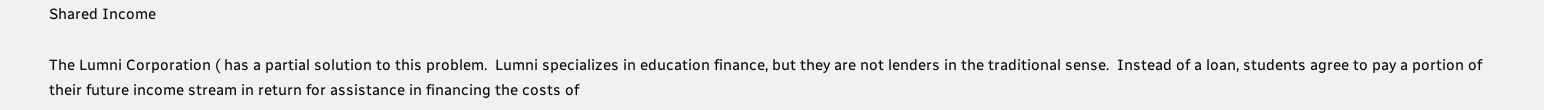Shared Income

The Lumni Corporation ( has a partial solution to this problem.  Lumni specializes in education finance, but they are not lenders in the traditional sense.  Instead of a loan, students agree to pay a portion of their future income stream in return for assistance in financing the costs of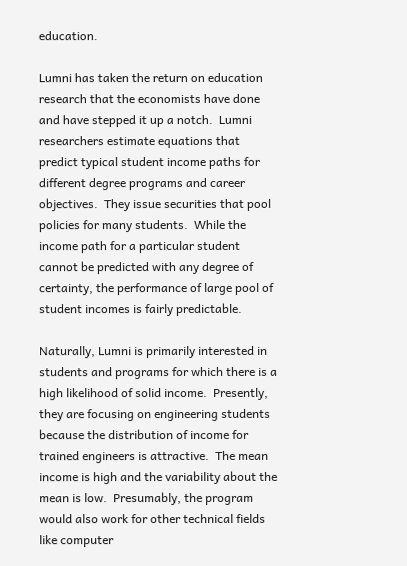education.

Lumni has taken the return on education research that the economists have done and have stepped it up a notch.  Lumni researchers estimate equations that predict typical student income paths for different degree programs and career objectives.  They issue securities that pool policies for many students.  While the income path for a particular student cannot be predicted with any degree of certainty, the performance of large pool of student incomes is fairly predictable.

Naturally, Lumni is primarily interested in students and programs for which there is a high likelihood of solid income.  Presently, they are focusing on engineering students because the distribution of income for trained engineers is attractive.  The mean income is high and the variability about the mean is low.  Presumably, the program would also work for other technical fields like computer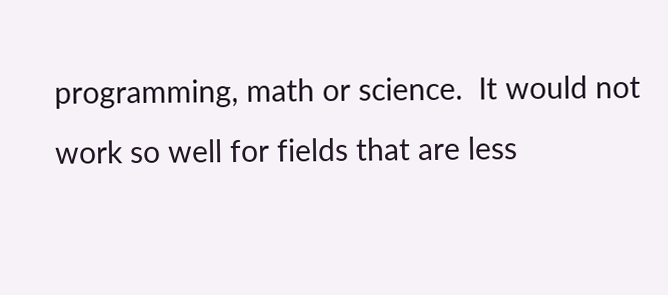programming, math or science.  It would not work so well for fields that are less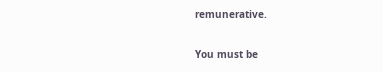remunerative.

You must be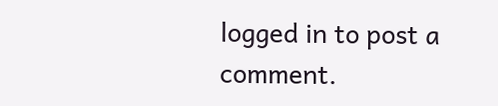logged in to post a comment.